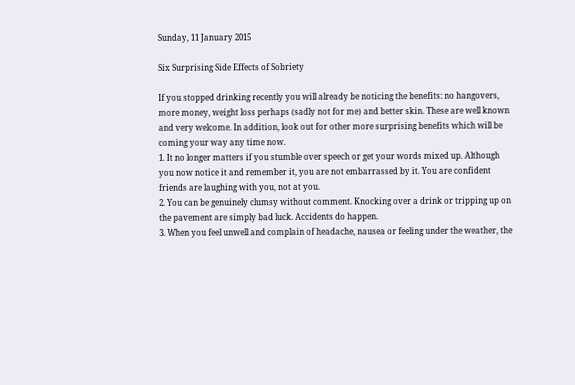Sunday, 11 January 2015

Six Surprising Side Effects of Sobriety

If you stopped drinking recently you will already be noticing the benefits: no hangovers, more money, weight loss perhaps (sadly not for me) and better skin. These are well known and very welcome. In addition, look out for other more surprising benefits which will be coming your way any time now.
1. It no longer matters if you stumble over speech or get your words mixed up. Although you now notice it and remember it, you are not embarrassed by it. You are confident friends are laughing with you, not at you.
2. You can be genuinely clumsy without comment. Knocking over a drink or tripping up on the pavement are simply bad luck. Accidents do happen.
3. When you feel unwell and complain of headache, nausea or feeling under the weather, the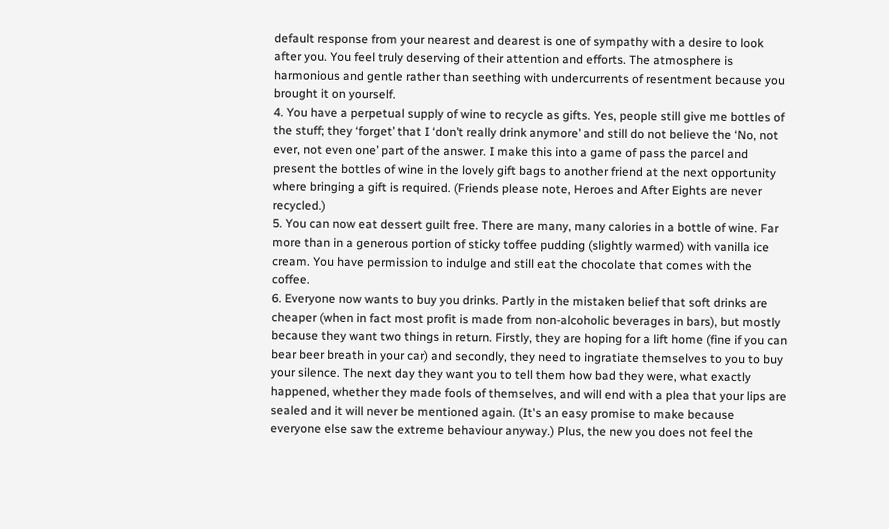default response from your nearest and dearest is one of sympathy with a desire to look after you. You feel truly deserving of their attention and efforts. The atmosphere is harmonious and gentle rather than seething with undercurrents of resentment because you brought it on yourself.
4. You have a perpetual supply of wine to recycle as gifts. Yes, people still give me bottles of the stuff; they ‘forget’ that I ‘don’t really drink anymore’ and still do not believe the ‘No, not ever, not even one’ part of the answer. I make this into a game of pass the parcel and present the bottles of wine in the lovely gift bags to another friend at the next opportunity where bringing a gift is required. (Friends please note, Heroes and After Eights are never recycled.)
5. You can now eat dessert guilt free. There are many, many calories in a bottle of wine. Far more than in a generous portion of sticky toffee pudding (slightly warmed) with vanilla ice cream. You have permission to indulge and still eat the chocolate that comes with the coffee.
6. Everyone now wants to buy you drinks. Partly in the mistaken belief that soft drinks are cheaper (when in fact most profit is made from non-alcoholic beverages in bars), but mostly because they want two things in return. Firstly, they are hoping for a lift home (fine if you can bear beer breath in your car) and secondly, they need to ingratiate themselves to you to buy your silence. The next day they want you to tell them how bad they were, what exactly happened, whether they made fools of themselves, and will end with a plea that your lips are sealed and it will never be mentioned again. (It's an easy promise to make because everyone else saw the extreme behaviour anyway.) Plus, the new you does not feel the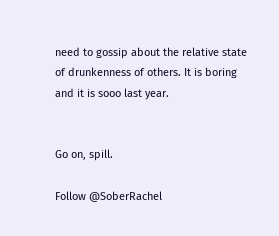need to gossip about the relative state of drunkenness of others. It is boring and it is sooo last year.


Go on, spill.

Follow @SoberRachel